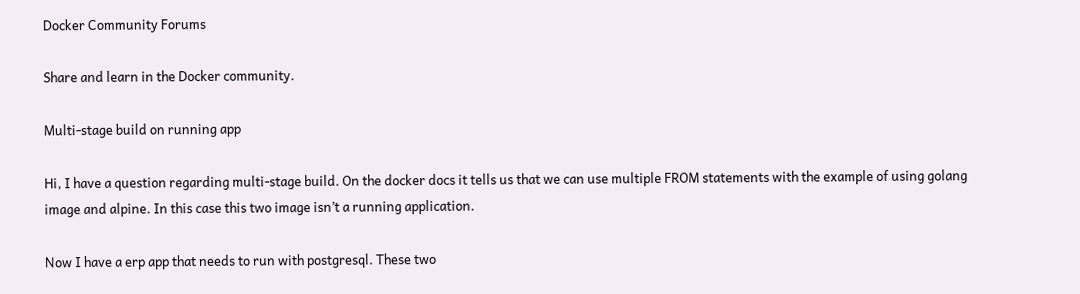Docker Community Forums

Share and learn in the Docker community.

Multi-stage build on running app

Hi, I have a question regarding multi-stage build. On the docker docs it tells us that we can use multiple FROM statements with the example of using golang image and alpine. In this case this two image isn’t a running application.

Now I have a erp app that needs to run with postgresql. These two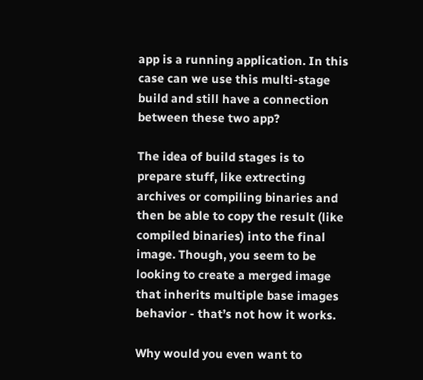app is a running application. In this case can we use this multi-stage build and still have a connection between these two app?

The idea of build stages is to prepare stuff, like extrecting archives or compiling binaries and then be able to copy the result (like compiled binaries) into the final image. Though, you seem to be looking to create a merged image that inherits multiple base images behavior - that’s not how it works.

Why would you even want to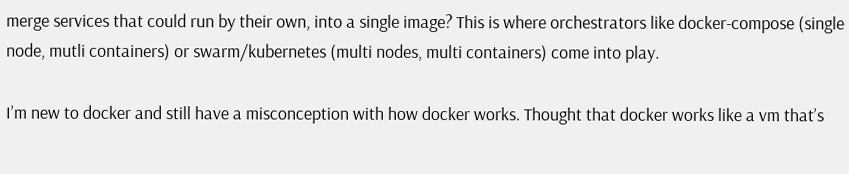merge services that could run by their own, into a single image? This is where orchestrators like docker-compose (single node, mutli containers) or swarm/kubernetes (multi nodes, multi containers) come into play.

I’m new to docker and still have a misconception with how docker works. Thought that docker works like a vm that’s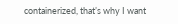containerized, that’s why I want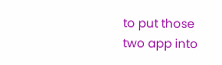to put those two app into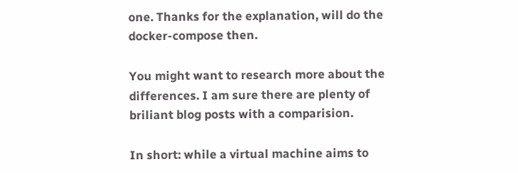one. Thanks for the explanation, will do the docker-compose then.

You might want to research more about the differences. I am sure there are plenty of briliant blog posts with a comparision.

In short: while a virtual machine aims to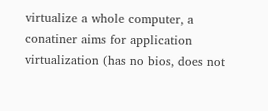virtualize a whole computer, a conatiner aims for application virtualization (has no bios, does not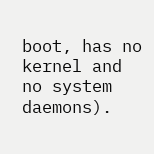boot, has no kernel and no system daemons).